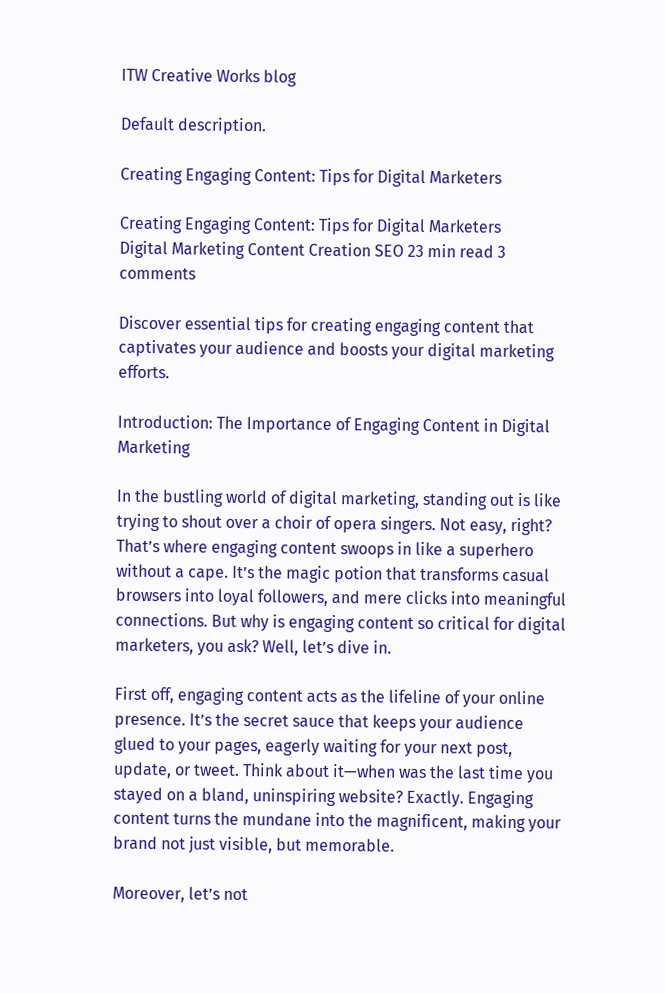ITW Creative Works blog

Default description.

Creating Engaging Content: Tips for Digital Marketers

Creating Engaging Content: Tips for Digital Marketers
Digital Marketing Content Creation SEO 23 min read 3 comments

Discover essential tips for creating engaging content that captivates your audience and boosts your digital marketing efforts.

Introduction: The Importance of Engaging Content in Digital Marketing

In the bustling world of digital marketing, standing out is like trying to shout over a choir of opera singers. Not easy, right? That’s where engaging content swoops in like a superhero without a cape. It’s the magic potion that transforms casual browsers into loyal followers, and mere clicks into meaningful connections. But why is engaging content so critical for digital marketers, you ask? Well, let’s dive in.

First off, engaging content acts as the lifeline of your online presence. It’s the secret sauce that keeps your audience glued to your pages, eagerly waiting for your next post, update, or tweet. Think about it—when was the last time you stayed on a bland, uninspiring website? Exactly. Engaging content turns the mundane into the magnificent, making your brand not just visible, but memorable.

Moreover, let’s not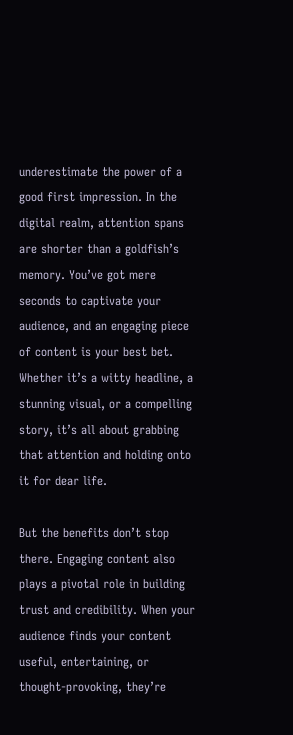underestimate the power of a good first impression. In the digital realm, attention spans are shorter than a goldfish’s memory. You’ve got mere seconds to captivate your audience, and an engaging piece of content is your best bet. Whether it’s a witty headline, a stunning visual, or a compelling story, it’s all about grabbing that attention and holding onto it for dear life.

But the benefits don’t stop there. Engaging content also plays a pivotal role in building trust and credibility. When your audience finds your content useful, entertaining, or thought-provoking, they’re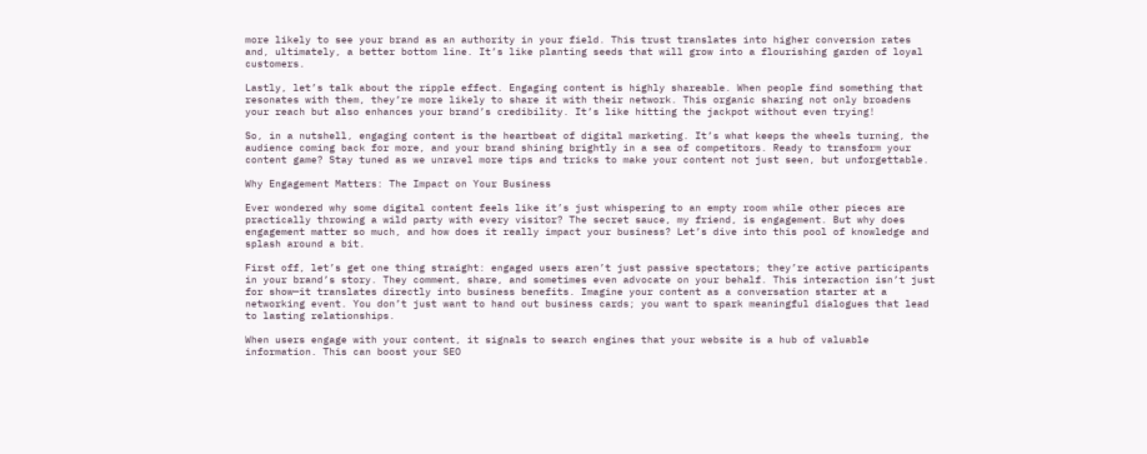more likely to see your brand as an authority in your field. This trust translates into higher conversion rates and, ultimately, a better bottom line. It’s like planting seeds that will grow into a flourishing garden of loyal customers.

Lastly, let’s talk about the ripple effect. Engaging content is highly shareable. When people find something that resonates with them, they’re more likely to share it with their network. This organic sharing not only broadens your reach but also enhances your brand’s credibility. It’s like hitting the jackpot without even trying!

So, in a nutshell, engaging content is the heartbeat of digital marketing. It’s what keeps the wheels turning, the audience coming back for more, and your brand shining brightly in a sea of competitors. Ready to transform your content game? Stay tuned as we unravel more tips and tricks to make your content not just seen, but unforgettable.

Why Engagement Matters: The Impact on Your Business

Ever wondered why some digital content feels like it’s just whispering to an empty room while other pieces are practically throwing a wild party with every visitor? The secret sauce, my friend, is engagement. But why does engagement matter so much, and how does it really impact your business? Let’s dive into this pool of knowledge and splash around a bit.

First off, let’s get one thing straight: engaged users aren’t just passive spectators; they’re active participants in your brand’s story. They comment, share, and sometimes even advocate on your behalf. This interaction isn’t just for show—it translates directly into business benefits. Imagine your content as a conversation starter at a networking event. You don’t just want to hand out business cards; you want to spark meaningful dialogues that lead to lasting relationships.

When users engage with your content, it signals to search engines that your website is a hub of valuable information. This can boost your SEO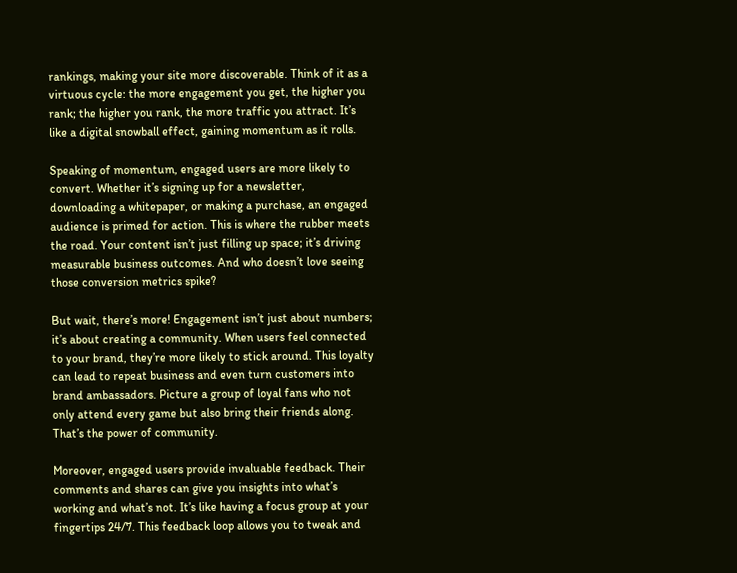rankings, making your site more discoverable. Think of it as a virtuous cycle: the more engagement you get, the higher you rank; the higher you rank, the more traffic you attract. It’s like a digital snowball effect, gaining momentum as it rolls.

Speaking of momentum, engaged users are more likely to convert. Whether it’s signing up for a newsletter, downloading a whitepaper, or making a purchase, an engaged audience is primed for action. This is where the rubber meets the road. Your content isn’t just filling up space; it’s driving measurable business outcomes. And who doesn’t love seeing those conversion metrics spike?

But wait, there’s more! Engagement isn’t just about numbers; it’s about creating a community. When users feel connected to your brand, they’re more likely to stick around. This loyalty can lead to repeat business and even turn customers into brand ambassadors. Picture a group of loyal fans who not only attend every game but also bring their friends along. That’s the power of community.

Moreover, engaged users provide invaluable feedback. Their comments and shares can give you insights into what’s working and what’s not. It’s like having a focus group at your fingertips 24/7. This feedback loop allows you to tweak and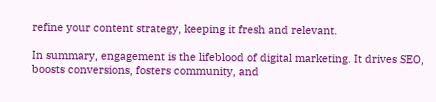refine your content strategy, keeping it fresh and relevant.

In summary, engagement is the lifeblood of digital marketing. It drives SEO, boosts conversions, fosters community, and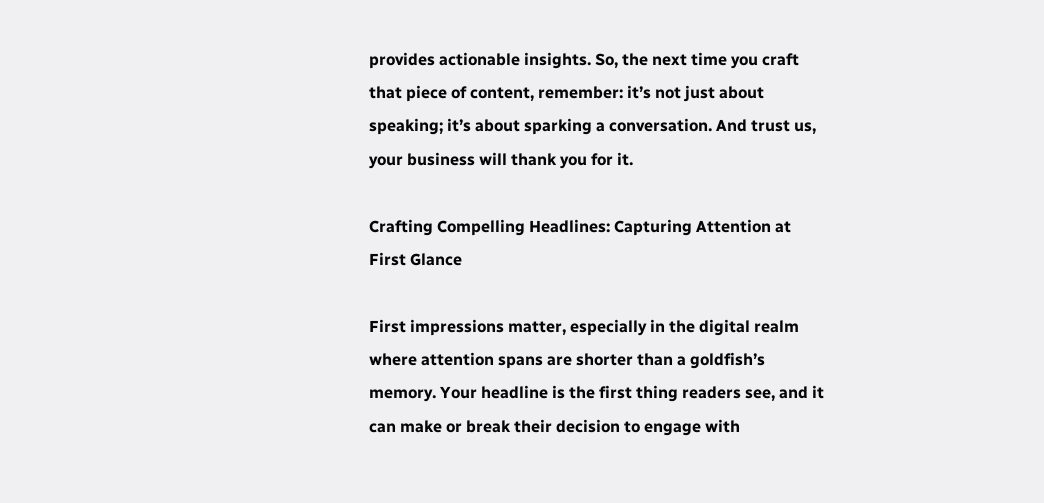provides actionable insights. So, the next time you craft that piece of content, remember: it’s not just about speaking; it’s about sparking a conversation. And trust us, your business will thank you for it.

Crafting Compelling Headlines: Capturing Attention at First Glance

First impressions matter, especially in the digital realm where attention spans are shorter than a goldfish’s memory. Your headline is the first thing readers see, and it can make or break their decision to engage with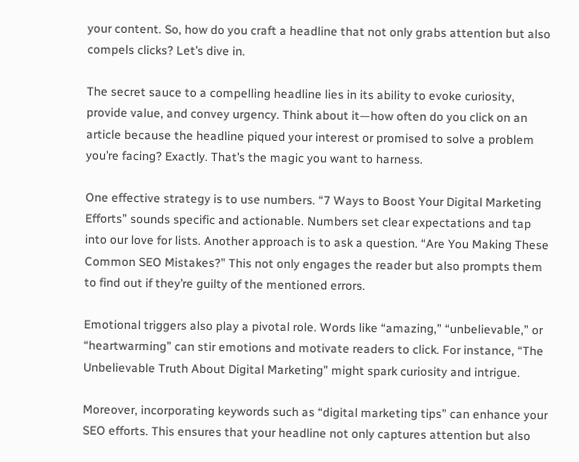your content. So, how do you craft a headline that not only grabs attention but also compels clicks? Let’s dive in.

The secret sauce to a compelling headline lies in its ability to evoke curiosity, provide value, and convey urgency. Think about it—how often do you click on an article because the headline piqued your interest or promised to solve a problem you’re facing? Exactly. That’s the magic you want to harness.

One effective strategy is to use numbers. “7 Ways to Boost Your Digital Marketing Efforts” sounds specific and actionable. Numbers set clear expectations and tap into our love for lists. Another approach is to ask a question. “Are You Making These Common SEO Mistakes?” This not only engages the reader but also prompts them to find out if they’re guilty of the mentioned errors.

Emotional triggers also play a pivotal role. Words like “amazing,” “unbelievable,” or “heartwarming” can stir emotions and motivate readers to click. For instance, “The Unbelievable Truth About Digital Marketing” might spark curiosity and intrigue.

Moreover, incorporating keywords such as “digital marketing tips” can enhance your SEO efforts. This ensures that your headline not only captures attention but also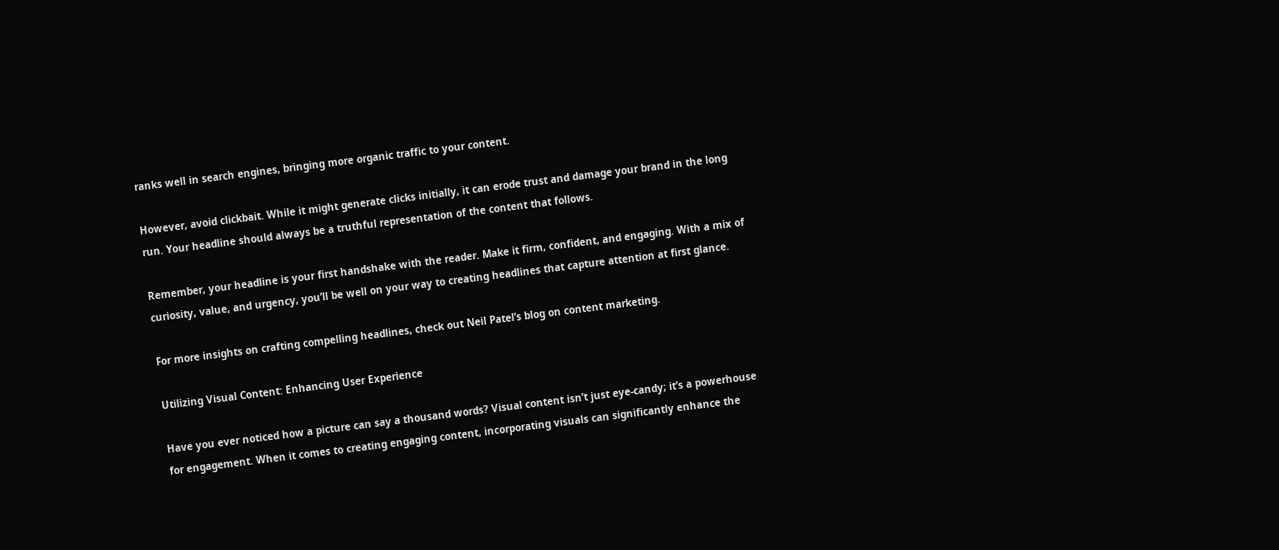ranks well in search engines, bringing more organic traffic to your content.

However, avoid clickbait. While it might generate clicks initially, it can erode trust and damage your brand in the long run. Your headline should always be a truthful representation of the content that follows.

Remember, your headline is your first handshake with the reader. Make it firm, confident, and engaging. With a mix of curiosity, value, and urgency, you’ll be well on your way to creating headlines that capture attention at first glance.

For more insights on crafting compelling headlines, check out Neil Patel’s blog on content marketing.

Utilizing Visual Content: Enhancing User Experience

Have you ever noticed how a picture can say a thousand words? Visual content isn’t just eye-candy; it’s a powerhouse for engagement. When it comes to creating engaging content, incorporating visuals can significantly enhance the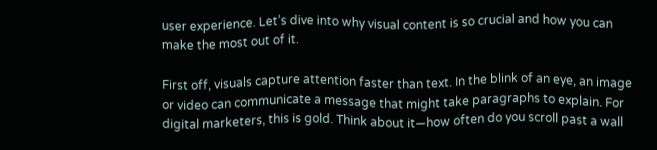user experience. Let’s dive into why visual content is so crucial and how you can make the most out of it.

First off, visuals capture attention faster than text. In the blink of an eye, an image or video can communicate a message that might take paragraphs to explain. For digital marketers, this is gold. Think about it—how often do you scroll past a wall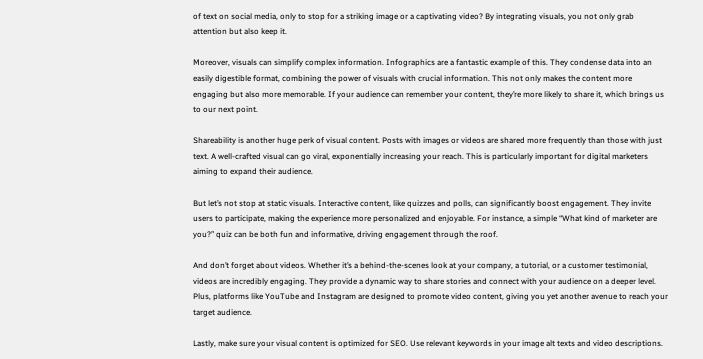of text on social media, only to stop for a striking image or a captivating video? By integrating visuals, you not only grab attention but also keep it.

Moreover, visuals can simplify complex information. Infographics are a fantastic example of this. They condense data into an easily digestible format, combining the power of visuals with crucial information. This not only makes the content more engaging but also more memorable. If your audience can remember your content, they’re more likely to share it, which brings us to our next point.

Shareability is another huge perk of visual content. Posts with images or videos are shared more frequently than those with just text. A well-crafted visual can go viral, exponentially increasing your reach. This is particularly important for digital marketers aiming to expand their audience.

But let’s not stop at static visuals. Interactive content, like quizzes and polls, can significantly boost engagement. They invite users to participate, making the experience more personalized and enjoyable. For instance, a simple “What kind of marketer are you?” quiz can be both fun and informative, driving engagement through the roof.

And don’t forget about videos. Whether it’s a behind-the-scenes look at your company, a tutorial, or a customer testimonial, videos are incredibly engaging. They provide a dynamic way to share stories and connect with your audience on a deeper level. Plus, platforms like YouTube and Instagram are designed to promote video content, giving you yet another avenue to reach your target audience.

Lastly, make sure your visual content is optimized for SEO. Use relevant keywords in your image alt texts and video descriptions.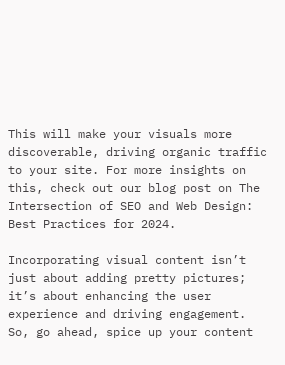This will make your visuals more discoverable, driving organic traffic to your site. For more insights on this, check out our blog post on The Intersection of SEO and Web Design: Best Practices for 2024.

Incorporating visual content isn’t just about adding pretty pictures; it’s about enhancing the user experience and driving engagement. So, go ahead, spice up your content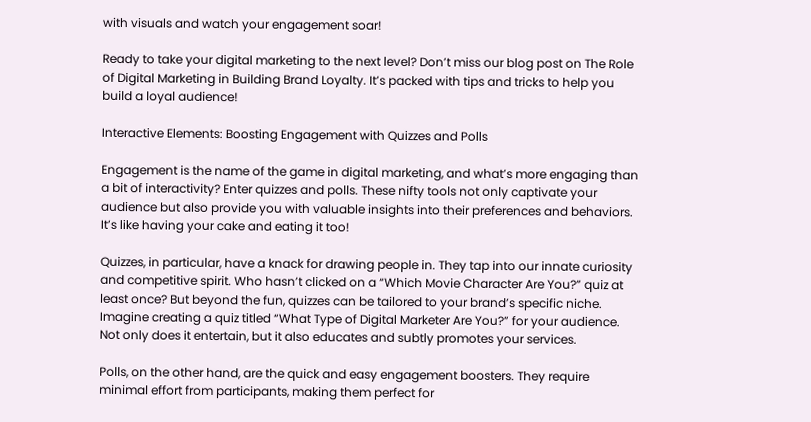with visuals and watch your engagement soar!

Ready to take your digital marketing to the next level? Don’t miss our blog post on The Role of Digital Marketing in Building Brand Loyalty. It’s packed with tips and tricks to help you build a loyal audience!

Interactive Elements: Boosting Engagement with Quizzes and Polls

Engagement is the name of the game in digital marketing, and what’s more engaging than a bit of interactivity? Enter quizzes and polls. These nifty tools not only captivate your audience but also provide you with valuable insights into their preferences and behaviors. It’s like having your cake and eating it too!

Quizzes, in particular, have a knack for drawing people in. They tap into our innate curiosity and competitive spirit. Who hasn’t clicked on a “Which Movie Character Are You?” quiz at least once? But beyond the fun, quizzes can be tailored to your brand’s specific niche. Imagine creating a quiz titled “What Type of Digital Marketer Are You?” for your audience. Not only does it entertain, but it also educates and subtly promotes your services.

Polls, on the other hand, are the quick and easy engagement boosters. They require minimal effort from participants, making them perfect for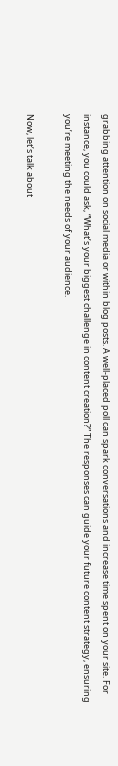grabbing attention on social media or within blog posts. A well-placed poll can spark conversations and increase time spent on your site. For instance, you could ask, “What’s your biggest challenge in content creation?” The responses can guide your future content strategy, ensuring you’re meeting the needs of your audience.

Now, let’s talk about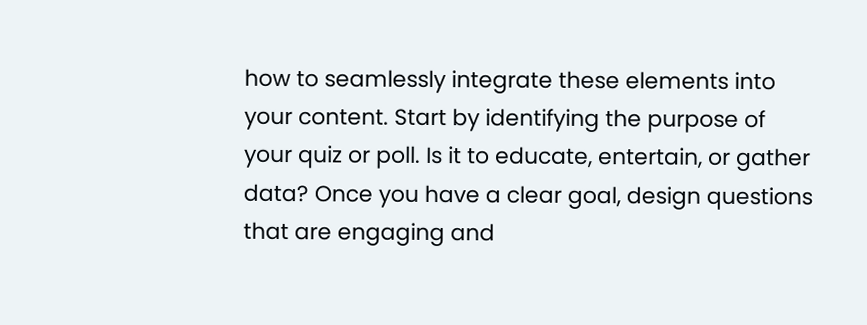how to seamlessly integrate these elements into your content. Start by identifying the purpose of your quiz or poll. Is it to educate, entertain, or gather data? Once you have a clear goal, design questions that are engaging and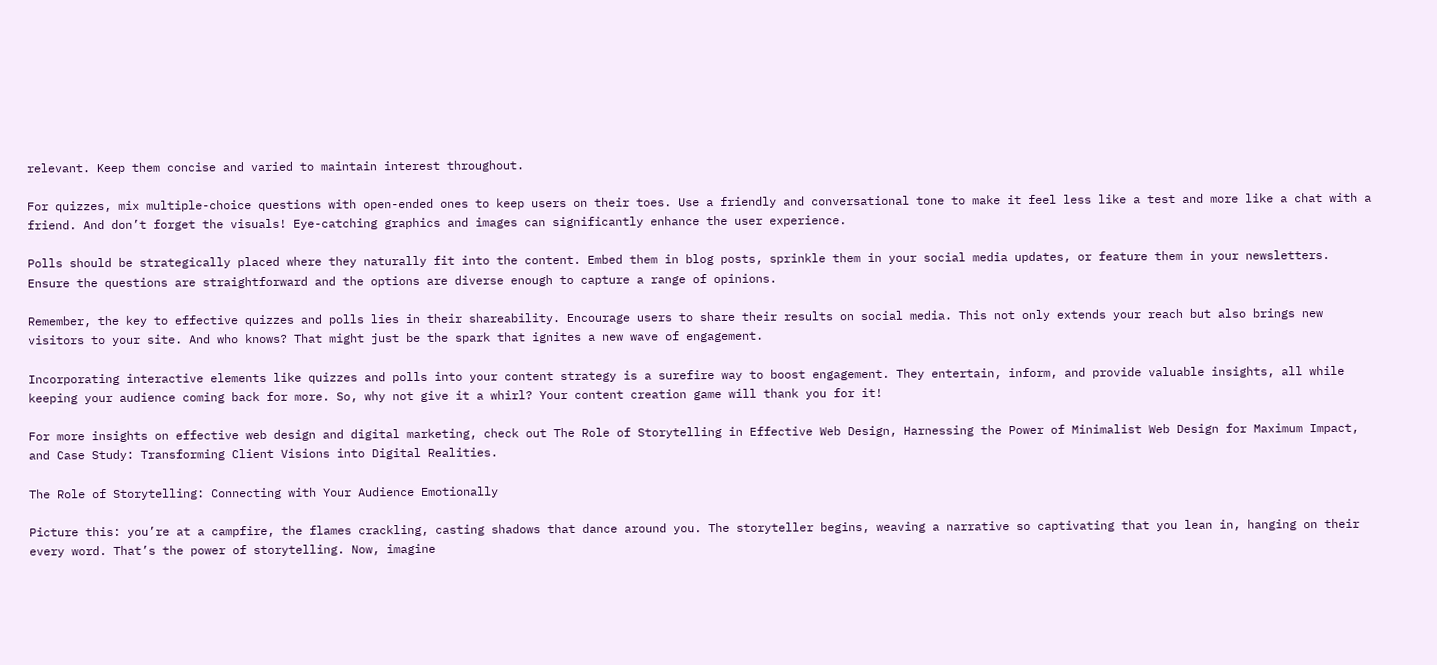relevant. Keep them concise and varied to maintain interest throughout.

For quizzes, mix multiple-choice questions with open-ended ones to keep users on their toes. Use a friendly and conversational tone to make it feel less like a test and more like a chat with a friend. And don’t forget the visuals! Eye-catching graphics and images can significantly enhance the user experience.

Polls should be strategically placed where they naturally fit into the content. Embed them in blog posts, sprinkle them in your social media updates, or feature them in your newsletters. Ensure the questions are straightforward and the options are diverse enough to capture a range of opinions.

Remember, the key to effective quizzes and polls lies in their shareability. Encourage users to share their results on social media. This not only extends your reach but also brings new visitors to your site. And who knows? That might just be the spark that ignites a new wave of engagement.

Incorporating interactive elements like quizzes and polls into your content strategy is a surefire way to boost engagement. They entertain, inform, and provide valuable insights, all while keeping your audience coming back for more. So, why not give it a whirl? Your content creation game will thank you for it!

For more insights on effective web design and digital marketing, check out The Role of Storytelling in Effective Web Design, Harnessing the Power of Minimalist Web Design for Maximum Impact, and Case Study: Transforming Client Visions into Digital Realities.

The Role of Storytelling: Connecting with Your Audience Emotionally

Picture this: you’re at a campfire, the flames crackling, casting shadows that dance around you. The storyteller begins, weaving a narrative so captivating that you lean in, hanging on their every word. That’s the power of storytelling. Now, imagine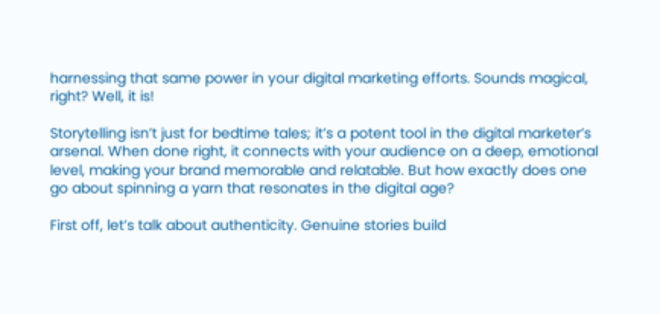harnessing that same power in your digital marketing efforts. Sounds magical, right? Well, it is!

Storytelling isn’t just for bedtime tales; it’s a potent tool in the digital marketer’s arsenal. When done right, it connects with your audience on a deep, emotional level, making your brand memorable and relatable. But how exactly does one go about spinning a yarn that resonates in the digital age?

First off, let’s talk about authenticity. Genuine stories build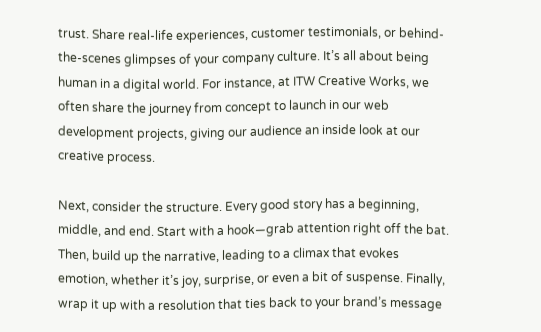trust. Share real-life experiences, customer testimonials, or behind-the-scenes glimpses of your company culture. It’s all about being human in a digital world. For instance, at ITW Creative Works, we often share the journey from concept to launch in our web development projects, giving our audience an inside look at our creative process.

Next, consider the structure. Every good story has a beginning, middle, and end. Start with a hook—grab attention right off the bat. Then, build up the narrative, leading to a climax that evokes emotion, whether it’s joy, surprise, or even a bit of suspense. Finally, wrap it up with a resolution that ties back to your brand’s message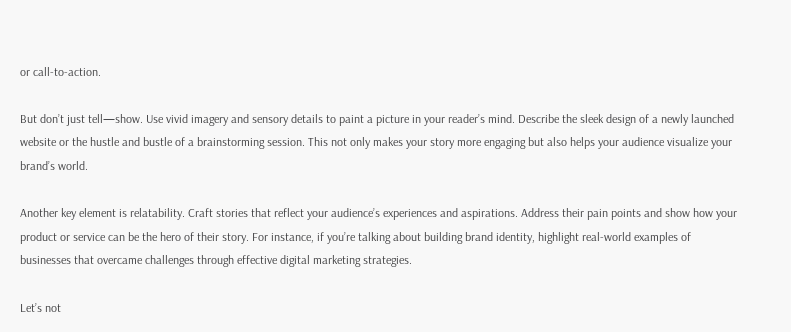or call-to-action.

But don’t just tell—show. Use vivid imagery and sensory details to paint a picture in your reader’s mind. Describe the sleek design of a newly launched website or the hustle and bustle of a brainstorming session. This not only makes your story more engaging but also helps your audience visualize your brand’s world.

Another key element is relatability. Craft stories that reflect your audience’s experiences and aspirations. Address their pain points and show how your product or service can be the hero of their story. For instance, if you’re talking about building brand identity, highlight real-world examples of businesses that overcame challenges through effective digital marketing strategies.

Let’s not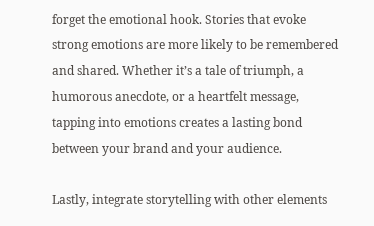forget the emotional hook. Stories that evoke strong emotions are more likely to be remembered and shared. Whether it’s a tale of triumph, a humorous anecdote, or a heartfelt message, tapping into emotions creates a lasting bond between your brand and your audience.

Lastly, integrate storytelling with other elements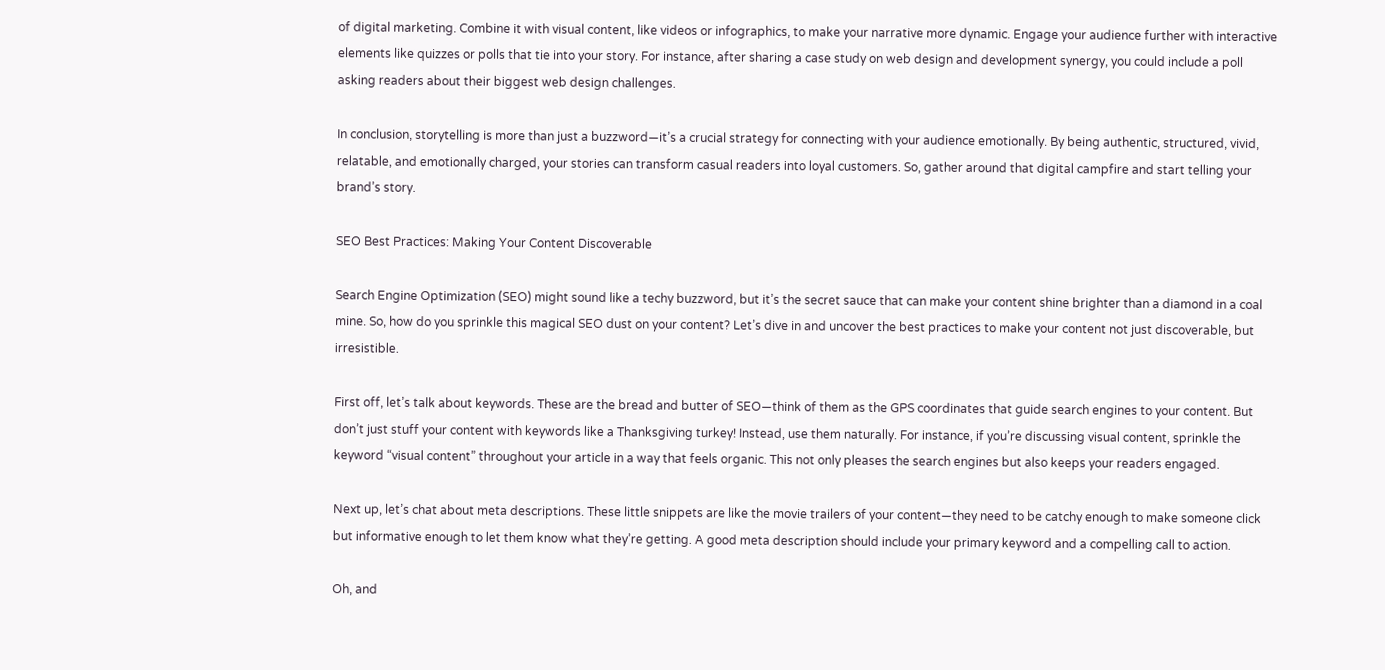of digital marketing. Combine it with visual content, like videos or infographics, to make your narrative more dynamic. Engage your audience further with interactive elements like quizzes or polls that tie into your story. For instance, after sharing a case study on web design and development synergy, you could include a poll asking readers about their biggest web design challenges.

In conclusion, storytelling is more than just a buzzword—it’s a crucial strategy for connecting with your audience emotionally. By being authentic, structured, vivid, relatable, and emotionally charged, your stories can transform casual readers into loyal customers. So, gather around that digital campfire and start telling your brand’s story.

SEO Best Practices: Making Your Content Discoverable

Search Engine Optimization (SEO) might sound like a techy buzzword, but it’s the secret sauce that can make your content shine brighter than a diamond in a coal mine. So, how do you sprinkle this magical SEO dust on your content? Let’s dive in and uncover the best practices to make your content not just discoverable, but irresistible.

First off, let’s talk about keywords. These are the bread and butter of SEO—think of them as the GPS coordinates that guide search engines to your content. But don’t just stuff your content with keywords like a Thanksgiving turkey! Instead, use them naturally. For instance, if you’re discussing visual content, sprinkle the keyword “visual content” throughout your article in a way that feels organic. This not only pleases the search engines but also keeps your readers engaged.

Next up, let’s chat about meta descriptions. These little snippets are like the movie trailers of your content—they need to be catchy enough to make someone click but informative enough to let them know what they’re getting. A good meta description should include your primary keyword and a compelling call to action.

Oh, and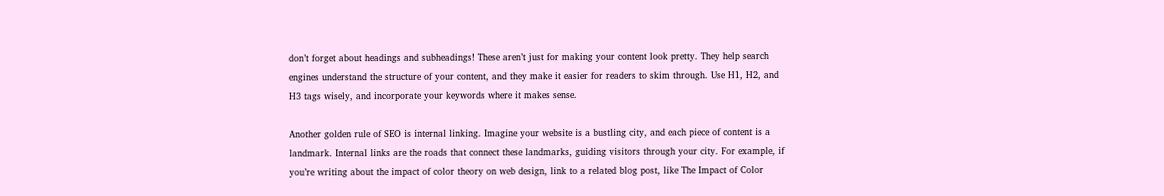don’t forget about headings and subheadings! These aren’t just for making your content look pretty. They help search engines understand the structure of your content, and they make it easier for readers to skim through. Use H1, H2, and H3 tags wisely, and incorporate your keywords where it makes sense.

Another golden rule of SEO is internal linking. Imagine your website is a bustling city, and each piece of content is a landmark. Internal links are the roads that connect these landmarks, guiding visitors through your city. For example, if you’re writing about the impact of color theory on web design, link to a related blog post, like The Impact of Color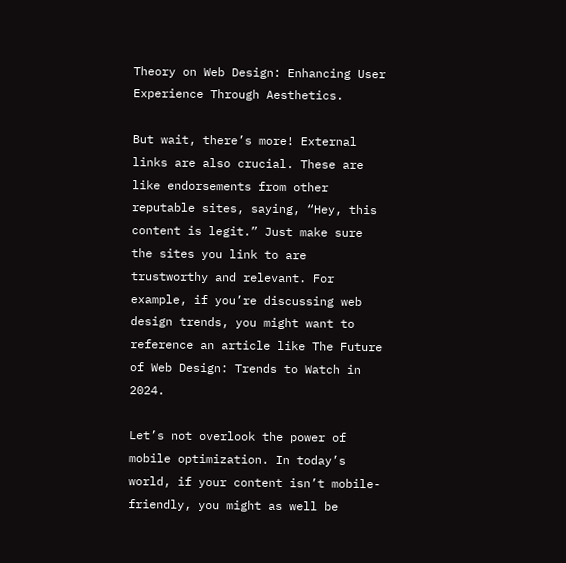Theory on Web Design: Enhancing User Experience Through Aesthetics.

But wait, there’s more! External links are also crucial. These are like endorsements from other reputable sites, saying, “Hey, this content is legit.” Just make sure the sites you link to are trustworthy and relevant. For example, if you’re discussing web design trends, you might want to reference an article like The Future of Web Design: Trends to Watch in 2024.

Let’s not overlook the power of mobile optimization. In today’s world, if your content isn’t mobile-friendly, you might as well be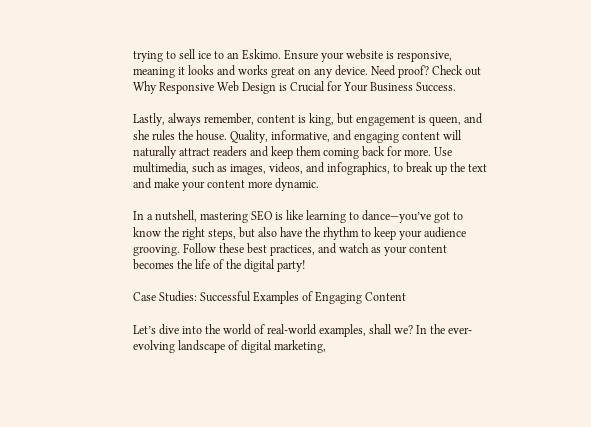trying to sell ice to an Eskimo. Ensure your website is responsive, meaning it looks and works great on any device. Need proof? Check out Why Responsive Web Design is Crucial for Your Business Success.

Lastly, always remember, content is king, but engagement is queen, and she rules the house. Quality, informative, and engaging content will naturally attract readers and keep them coming back for more. Use multimedia, such as images, videos, and infographics, to break up the text and make your content more dynamic.

In a nutshell, mastering SEO is like learning to dance—you’ve got to know the right steps, but also have the rhythm to keep your audience grooving. Follow these best practices, and watch as your content becomes the life of the digital party!

Case Studies: Successful Examples of Engaging Content

Let’s dive into the world of real-world examples, shall we? In the ever-evolving landscape of digital marketing,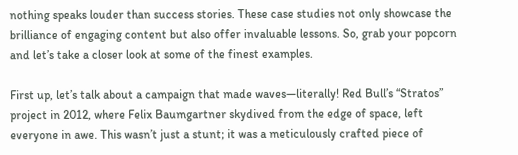nothing speaks louder than success stories. These case studies not only showcase the brilliance of engaging content but also offer invaluable lessons. So, grab your popcorn and let’s take a closer look at some of the finest examples.

First up, let’s talk about a campaign that made waves—literally! Red Bull’s “Stratos” project in 2012, where Felix Baumgartner skydived from the edge of space, left everyone in awe. This wasn’t just a stunt; it was a meticulously crafted piece of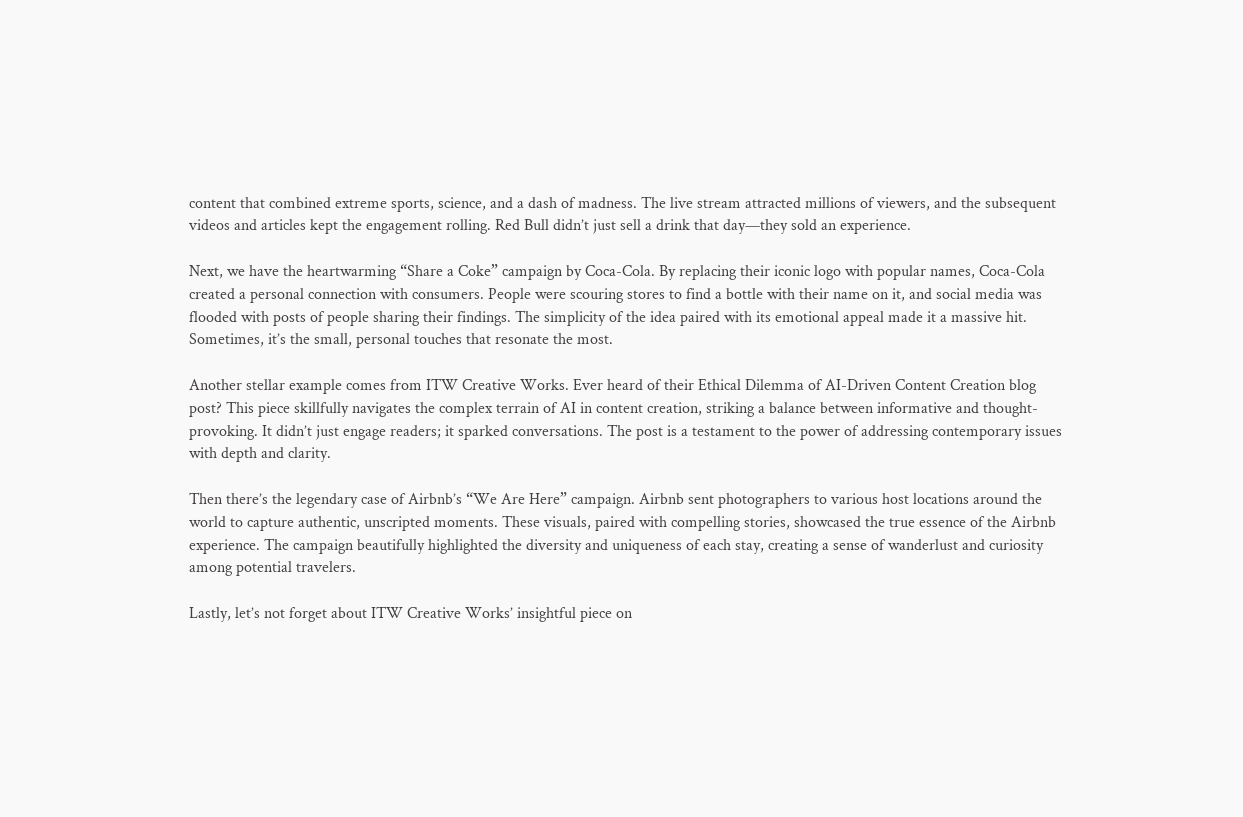content that combined extreme sports, science, and a dash of madness. The live stream attracted millions of viewers, and the subsequent videos and articles kept the engagement rolling. Red Bull didn’t just sell a drink that day—they sold an experience.

Next, we have the heartwarming “Share a Coke” campaign by Coca-Cola. By replacing their iconic logo with popular names, Coca-Cola created a personal connection with consumers. People were scouring stores to find a bottle with their name on it, and social media was flooded with posts of people sharing their findings. The simplicity of the idea paired with its emotional appeal made it a massive hit. Sometimes, it’s the small, personal touches that resonate the most.

Another stellar example comes from ITW Creative Works. Ever heard of their Ethical Dilemma of AI-Driven Content Creation blog post? This piece skillfully navigates the complex terrain of AI in content creation, striking a balance between informative and thought-provoking. It didn’t just engage readers; it sparked conversations. The post is a testament to the power of addressing contemporary issues with depth and clarity.

Then there’s the legendary case of Airbnb’s “We Are Here” campaign. Airbnb sent photographers to various host locations around the world to capture authentic, unscripted moments. These visuals, paired with compelling stories, showcased the true essence of the Airbnb experience. The campaign beautifully highlighted the diversity and uniqueness of each stay, creating a sense of wanderlust and curiosity among potential travelers.

Lastly, let’s not forget about ITW Creative Works’ insightful piece on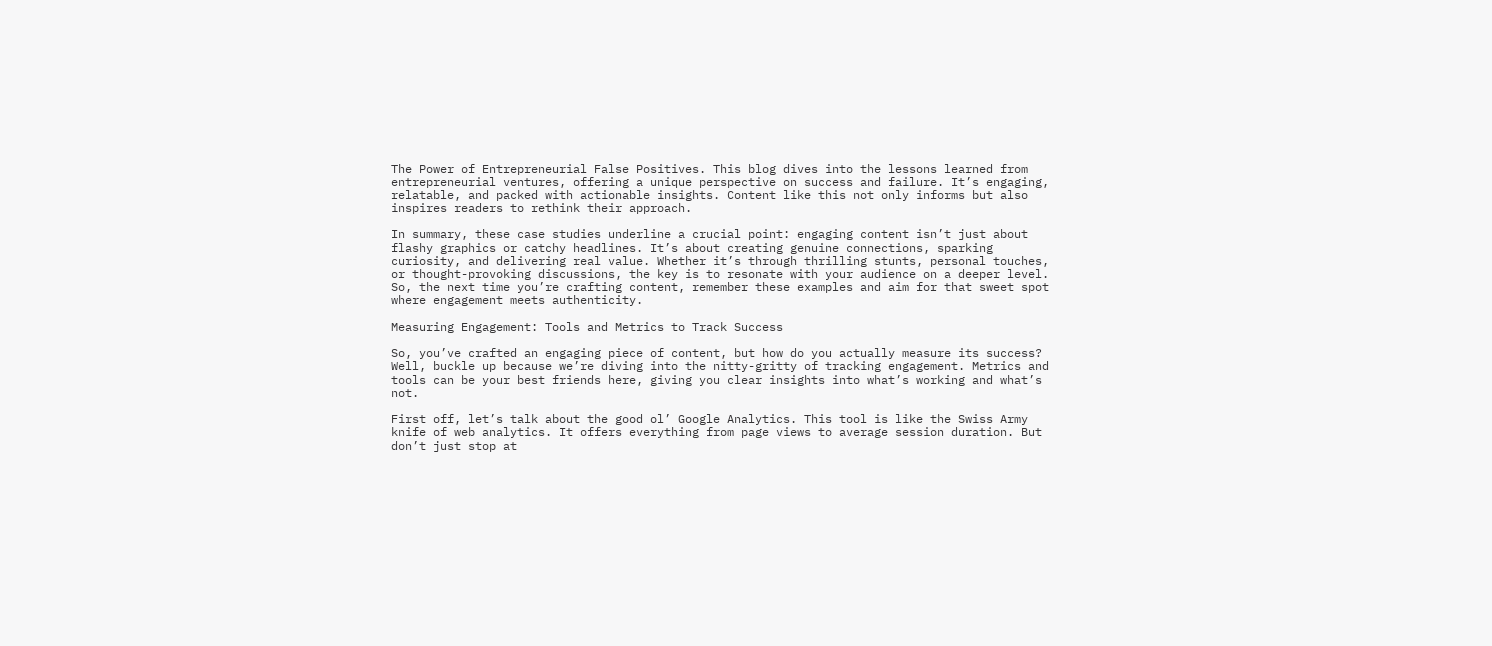The Power of Entrepreneurial False Positives. This blog dives into the lessons learned from entrepreneurial ventures, offering a unique perspective on success and failure. It’s engaging, relatable, and packed with actionable insights. Content like this not only informs but also inspires readers to rethink their approach.

In summary, these case studies underline a crucial point: engaging content isn’t just about flashy graphics or catchy headlines. It’s about creating genuine connections, sparking curiosity, and delivering real value. Whether it’s through thrilling stunts, personal touches, or thought-provoking discussions, the key is to resonate with your audience on a deeper level. So, the next time you’re crafting content, remember these examples and aim for that sweet spot where engagement meets authenticity.

Measuring Engagement: Tools and Metrics to Track Success

So, you’ve crafted an engaging piece of content, but how do you actually measure its success? Well, buckle up because we’re diving into the nitty-gritty of tracking engagement. Metrics and tools can be your best friends here, giving you clear insights into what’s working and what’s not.

First off, let’s talk about the good ol’ Google Analytics. This tool is like the Swiss Army knife of web analytics. It offers everything from page views to average session duration. But don’t just stop at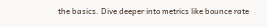the basics. Dive deeper into metrics like bounce rate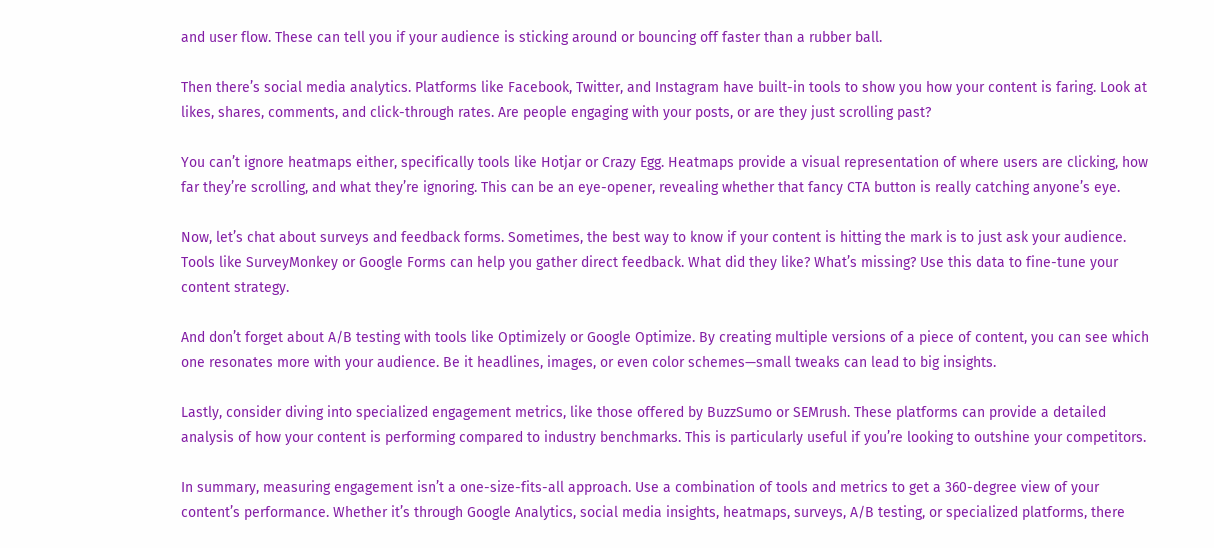and user flow. These can tell you if your audience is sticking around or bouncing off faster than a rubber ball.

Then there’s social media analytics. Platforms like Facebook, Twitter, and Instagram have built-in tools to show you how your content is faring. Look at likes, shares, comments, and click-through rates. Are people engaging with your posts, or are they just scrolling past?

You can’t ignore heatmaps either, specifically tools like Hotjar or Crazy Egg. Heatmaps provide a visual representation of where users are clicking, how far they’re scrolling, and what they’re ignoring. This can be an eye-opener, revealing whether that fancy CTA button is really catching anyone’s eye.

Now, let’s chat about surveys and feedback forms. Sometimes, the best way to know if your content is hitting the mark is to just ask your audience. Tools like SurveyMonkey or Google Forms can help you gather direct feedback. What did they like? What’s missing? Use this data to fine-tune your content strategy.

And don’t forget about A/B testing with tools like Optimizely or Google Optimize. By creating multiple versions of a piece of content, you can see which one resonates more with your audience. Be it headlines, images, or even color schemes—small tweaks can lead to big insights.

Lastly, consider diving into specialized engagement metrics, like those offered by BuzzSumo or SEMrush. These platforms can provide a detailed analysis of how your content is performing compared to industry benchmarks. This is particularly useful if you’re looking to outshine your competitors.

In summary, measuring engagement isn’t a one-size-fits-all approach. Use a combination of tools and metrics to get a 360-degree view of your content’s performance. Whether it’s through Google Analytics, social media insights, heatmaps, surveys, A/B testing, or specialized platforms, there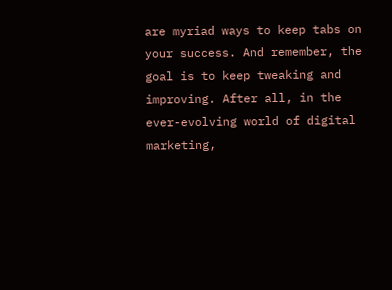are myriad ways to keep tabs on your success. And remember, the goal is to keep tweaking and improving. After all, in the ever-evolving world of digital marketing,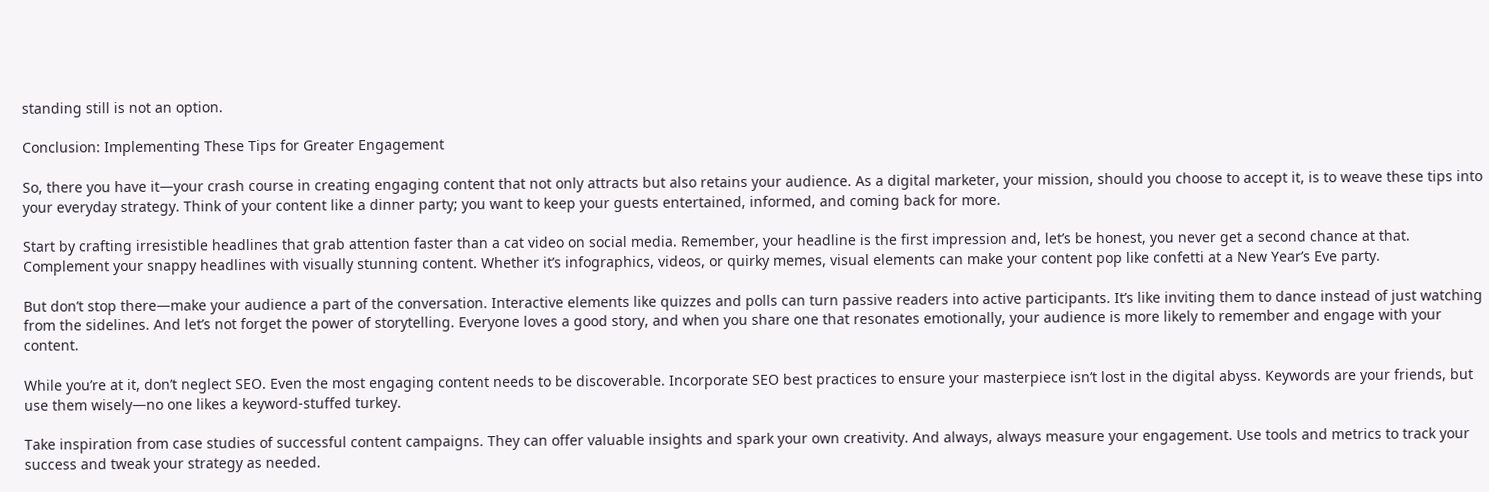standing still is not an option.

Conclusion: Implementing These Tips for Greater Engagement

So, there you have it—your crash course in creating engaging content that not only attracts but also retains your audience. As a digital marketer, your mission, should you choose to accept it, is to weave these tips into your everyday strategy. Think of your content like a dinner party; you want to keep your guests entertained, informed, and coming back for more.

Start by crafting irresistible headlines that grab attention faster than a cat video on social media. Remember, your headline is the first impression and, let’s be honest, you never get a second chance at that. Complement your snappy headlines with visually stunning content. Whether it’s infographics, videos, or quirky memes, visual elements can make your content pop like confetti at a New Year’s Eve party.

But don’t stop there—make your audience a part of the conversation. Interactive elements like quizzes and polls can turn passive readers into active participants. It’s like inviting them to dance instead of just watching from the sidelines. And let’s not forget the power of storytelling. Everyone loves a good story, and when you share one that resonates emotionally, your audience is more likely to remember and engage with your content.

While you’re at it, don’t neglect SEO. Even the most engaging content needs to be discoverable. Incorporate SEO best practices to ensure your masterpiece isn’t lost in the digital abyss. Keywords are your friends, but use them wisely—no one likes a keyword-stuffed turkey.

Take inspiration from case studies of successful content campaigns. They can offer valuable insights and spark your own creativity. And always, always measure your engagement. Use tools and metrics to track your success and tweak your strategy as needed.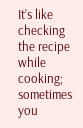It’s like checking the recipe while cooking; sometimes you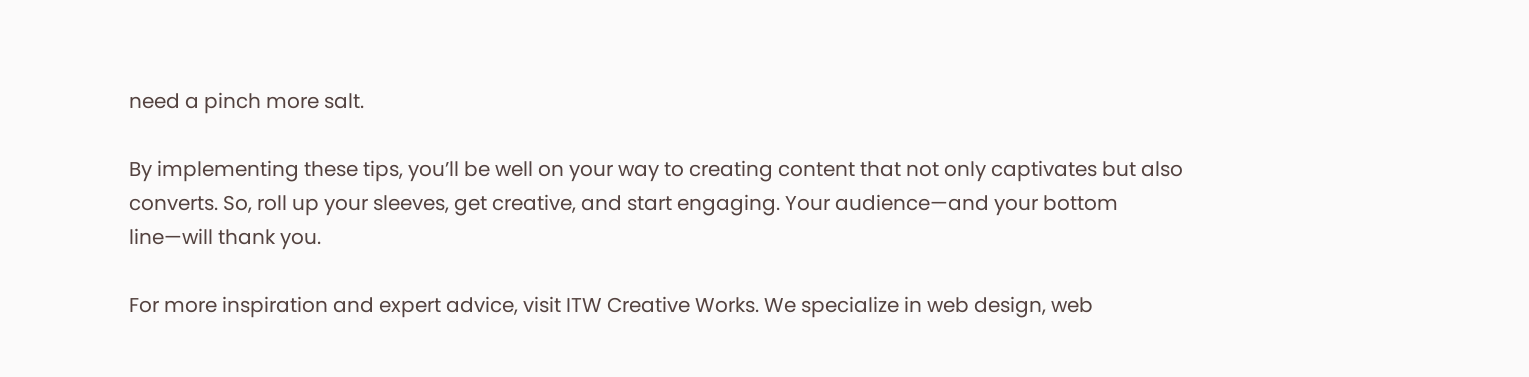need a pinch more salt.

By implementing these tips, you’ll be well on your way to creating content that not only captivates but also converts. So, roll up your sleeves, get creative, and start engaging. Your audience—and your bottom line—will thank you.

For more inspiration and expert advice, visit ITW Creative Works. We specialize in web design, web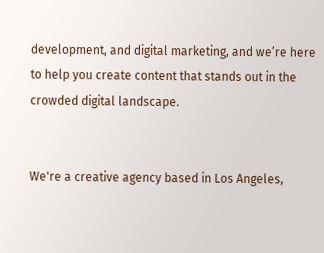development, and digital marketing, and we’re here to help you create content that stands out in the crowded digital landscape.


We're a creative agency based in Los Angeles,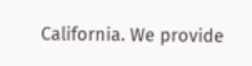California. We provide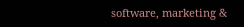software, marketing &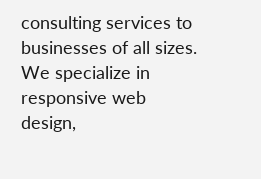consulting services to businesses of all sizes. We specialize in responsive web design,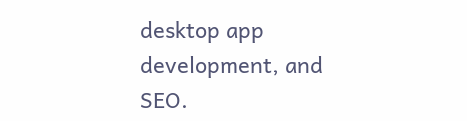desktop app development, and SEO.